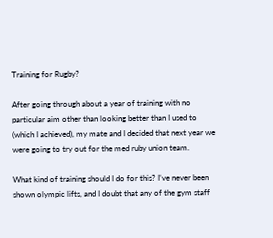Training for Rugby?

After going through about a year of training with no particular aim other than looking better than I used to (which I achieved), my mate and I decided that next year we were going to try out for the med ruby union team.

What kind of training should I do for this? I’ve never been shown olympic lifts, and I doubt that any of the gym staff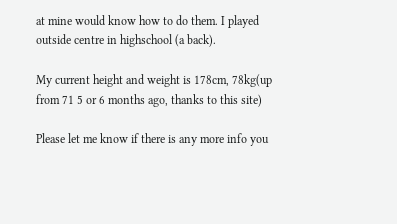at mine would know how to do them. I played outside centre in highschool (a back).

My current height and weight is 178cm, 78kg(up from 71 5 or 6 months ago, thanks to this site)

Please let me know if there is any more info you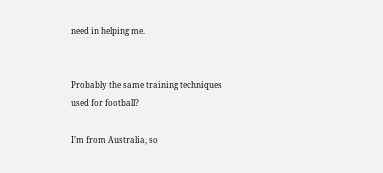need in helping me.


Probably the same training techniques used for football?

I’m from Australia, so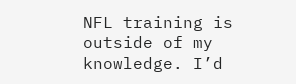NFL training is outside of my knowledge. I’d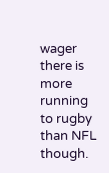wager there is more running to rugby than NFL though.